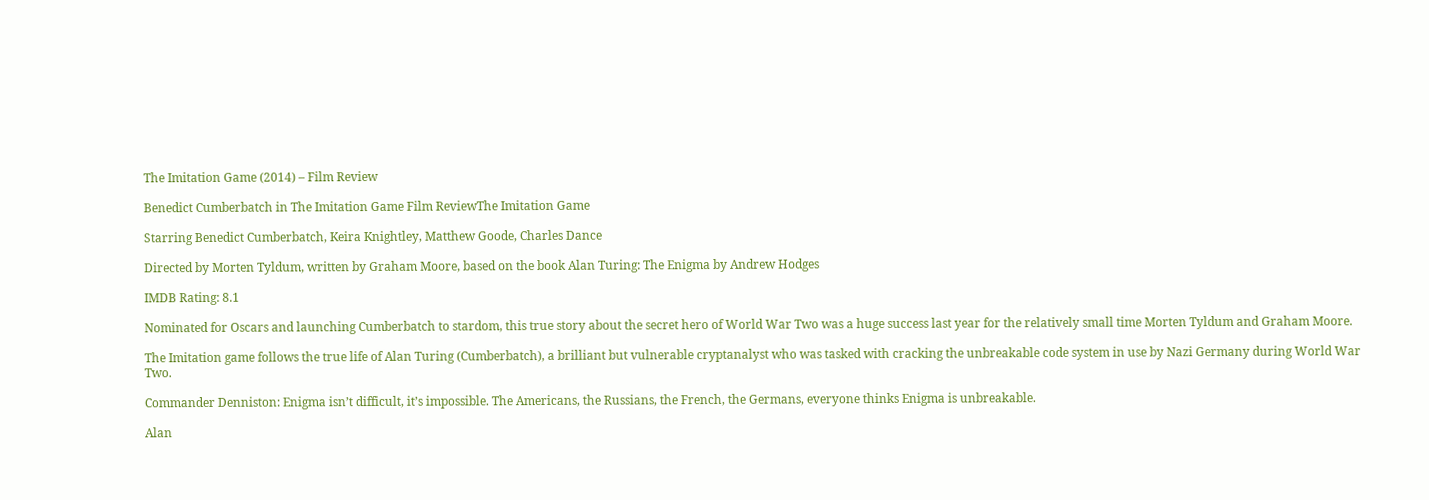The Imitation Game (2014) – Film Review

Benedict Cumberbatch in The Imitation Game Film ReviewThe Imitation Game

Starring Benedict Cumberbatch, Keira Knightley, Matthew Goode, Charles Dance

Directed by Morten Tyldum, written by Graham Moore, based on the book Alan Turing: The Enigma by Andrew Hodges

IMDB Rating: 8.1

Nominated for Oscars and launching Cumberbatch to stardom, this true story about the secret hero of World War Two was a huge success last year for the relatively small time Morten Tyldum and Graham Moore.

The Imitation game follows the true life of Alan Turing (Cumberbatch), a brilliant but vulnerable cryptanalyst who was tasked with cracking the unbreakable code system in use by Nazi Germany during World War Two.

Commander Denniston: Enigma isn’t difficult, it’s impossible. The Americans, the Russians, the French, the Germans, everyone thinks Enigma is unbreakable.

Alan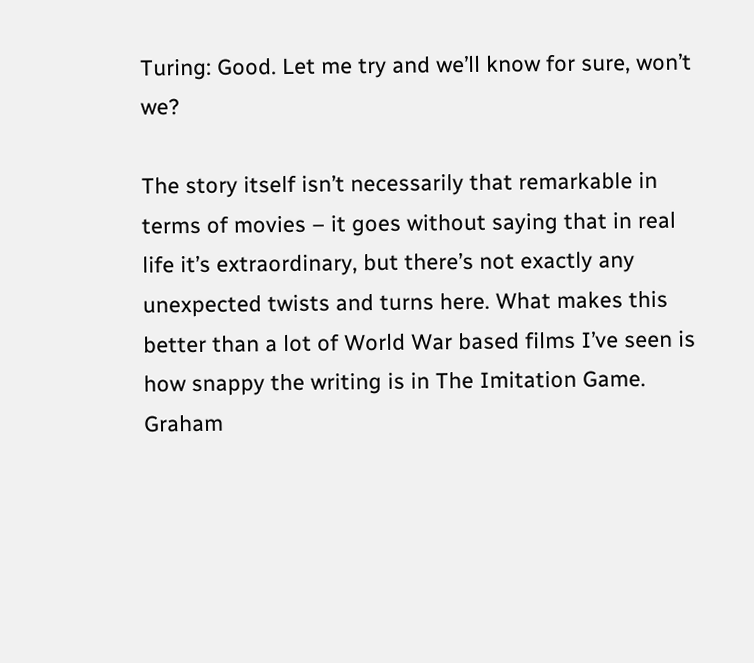Turing: Good. Let me try and we’ll know for sure, won’t we?

The story itself isn’t necessarily that remarkable in terms of movies – it goes without saying that in real life it’s extraordinary, but there’s not exactly any unexpected twists and turns here. What makes this better than a lot of World War based films I’ve seen is how snappy the writing is in The Imitation Game. Graham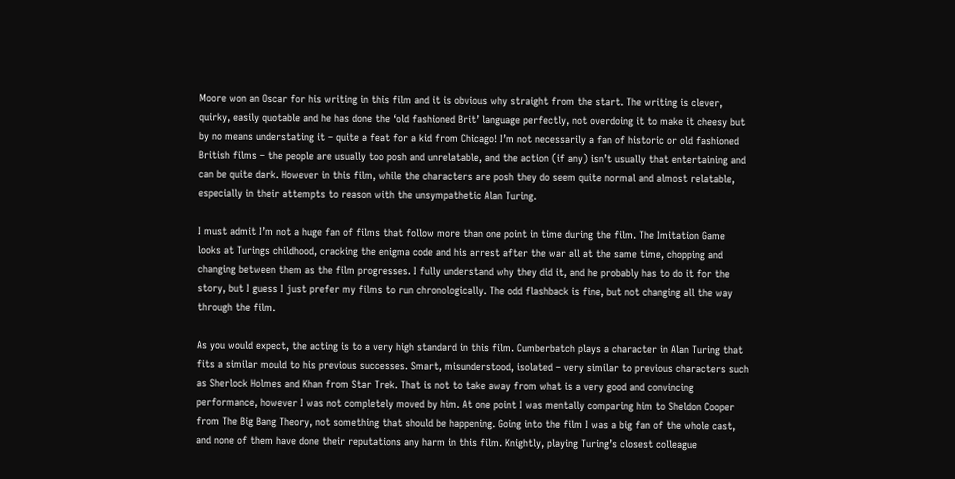Moore won an Oscar for his writing in this film and it is obvious why straight from the start. The writing is clever, quirky, easily quotable and he has done the ‘old fashioned Brit’ language perfectly, not overdoing it to make it cheesy but by no means understating it – quite a feat for a kid from Chicago! I’m not necessarily a fan of historic or old fashioned British films – the people are usually too posh and unrelatable, and the action (if any) isn’t usually that entertaining and can be quite dark. However in this film, while the characters are posh they do seem quite normal and almost relatable, especially in their attempts to reason with the unsympathetic Alan Turing.

I must admit I’m not a huge fan of films that follow more than one point in time during the film. The Imitation Game looks at Turings childhood, cracking the enigma code and his arrest after the war all at the same time, chopping and changing between them as the film progresses. I fully understand why they did it, and he probably has to do it for the story, but I guess I just prefer my films to run chronologically. The odd flashback is fine, but not changing all the way through the film.

As you would expect, the acting is to a very high standard in this film. Cumberbatch plays a character in Alan Turing that fits a similar mould to his previous successes. Smart, misunderstood, isolated – very similar to previous characters such as Sherlock Holmes and Khan from Star Trek. That is not to take away from what is a very good and convincing performance, however I was not completely moved by him. At one point I was mentally comparing him to Sheldon Cooper from The Big Bang Theory, not something that should be happening. Going into the film I was a big fan of the whole cast, and none of them have done their reputations any harm in this film. Knightly, playing Turing’s closest colleague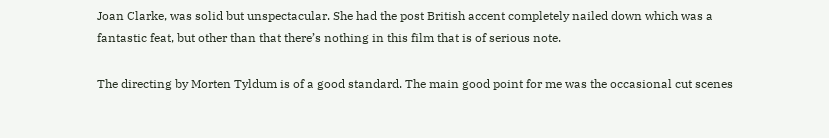Joan Clarke, was solid but unspectacular. She had the post British accent completely nailed down which was a fantastic feat, but other than that there’s nothing in this film that is of serious note.

The directing by Morten Tyldum is of a good standard. The main good point for me was the occasional cut scenes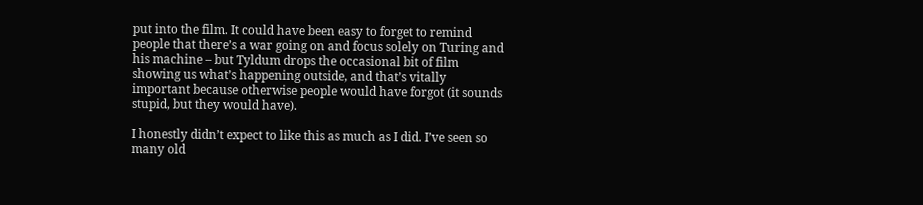put into the film. It could have been easy to forget to remind people that there’s a war going on and focus solely on Turing and his machine – but Tyldum drops the occasional bit of film showing us what’s happening outside, and that’s vitally important because otherwise people would have forgot (it sounds stupid, but they would have).

I honestly didn’t expect to like this as much as I did. I’ve seen so many old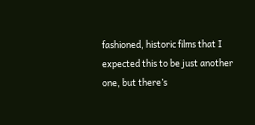fashioned, historic films that I expected this to be just another one, but there’s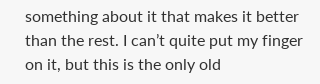something about it that makes it better than the rest. I can’t quite put my finger on it, but this is the only old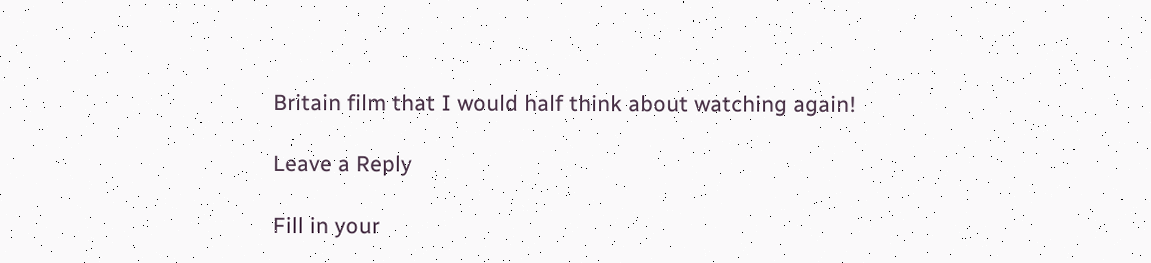Britain film that I would half think about watching again!

Leave a Reply

Fill in your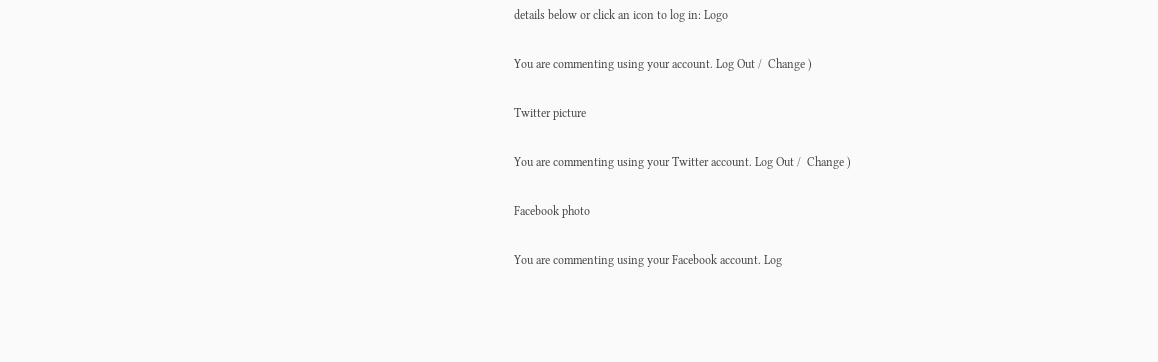details below or click an icon to log in: Logo

You are commenting using your account. Log Out /  Change )

Twitter picture

You are commenting using your Twitter account. Log Out /  Change )

Facebook photo

You are commenting using your Facebook account. Log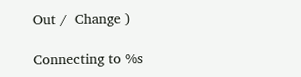Out /  Change )

Connecting to %s